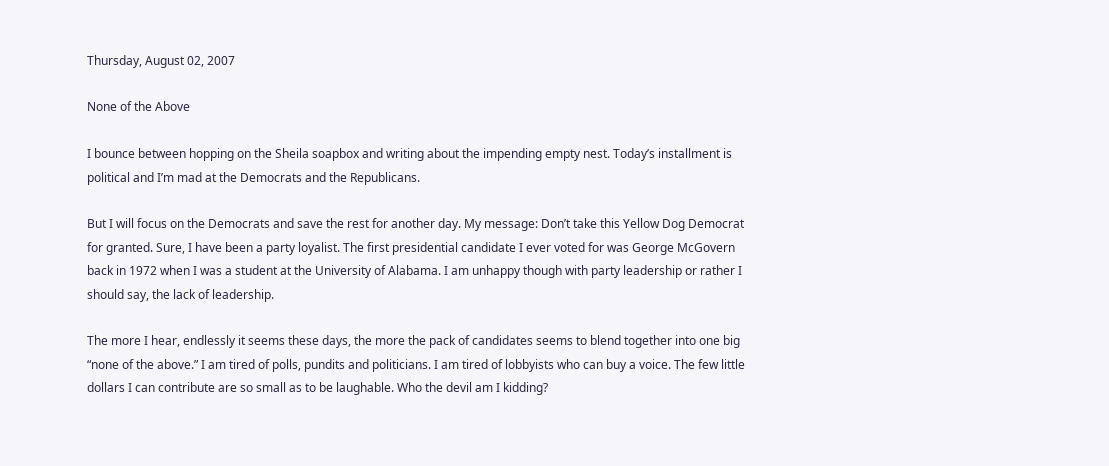Thursday, August 02, 2007

None of the Above

I bounce between hopping on the Sheila soapbox and writing about the impending empty nest. Today’s installment is political and I’m mad at the Democrats and the Republicans.

But I will focus on the Democrats and save the rest for another day. My message: Don’t take this Yellow Dog Democrat for granted. Sure, I have been a party loyalist. The first presidential candidate I ever voted for was George McGovern back in 1972 when I was a student at the University of Alabama. I am unhappy though with party leadership or rather I should say, the lack of leadership.

The more I hear, endlessly it seems these days, the more the pack of candidates seems to blend together into one big “none of the above.” I am tired of polls, pundits and politicians. I am tired of lobbyists who can buy a voice. The few little dollars I can contribute are so small as to be laughable. Who the devil am I kidding?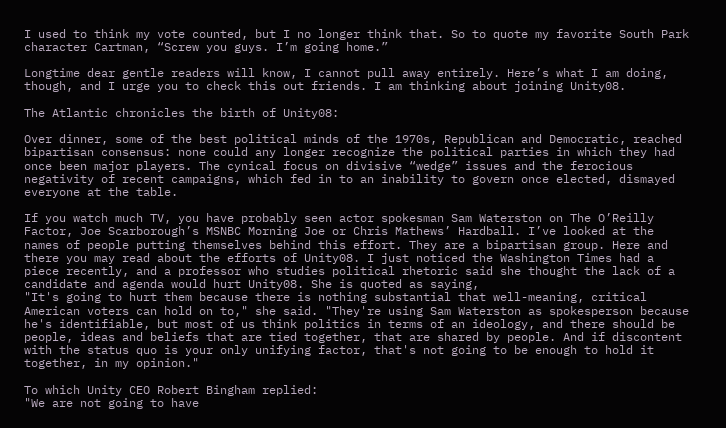I used to think my vote counted, but I no longer think that. So to quote my favorite South Park character Cartman, “Screw you guys. I’m going home.”

Longtime dear gentle readers will know, I cannot pull away entirely. Here’s what I am doing, though, and I urge you to check this out friends. I am thinking about joining Unity08.

The Atlantic chronicles the birth of Unity08:

Over dinner, some of the best political minds of the 1970s, Republican and Democratic, reached bipartisan consensus: none could any longer recognize the political parties in which they had once been major players. The cynical focus on divisive “wedge” issues and the ferocious negativity of recent campaigns, which fed in to an inability to govern once elected, dismayed everyone at the table.

If you watch much TV, you have probably seen actor spokesman Sam Waterston on The O’Reilly Factor, Joe Scarborough’s MSNBC Morning Joe or Chris Mathews’ Hardball. I’ve looked at the names of people putting themselves behind this effort. They are a bipartisan group. Here and there you may read about the efforts of Unity08. I just noticed the Washington Times had a piece recently, and a professor who studies political rhetoric said she thought the lack of a candidate and agenda would hurt Unity08. She is quoted as saying,
"It's going to hurt them because there is nothing substantial that well-meaning, critical American voters can hold on to," she said. "They're using Sam Waterston as spokesperson because he's identifiable, but most of us think politics in terms of an ideology, and there should be people, ideas and beliefs that are tied together, that are shared by people. And if discontent with the status quo is your only unifying factor, that's not going to be enough to hold it together, in my opinion."

To which Unity CEO Robert Bingham replied:
"We are not going to have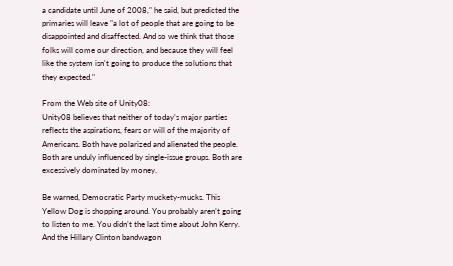a candidate until June of 2008," he said, but predicted the primaries will leave "a lot of people that are going to be disappointed and disaffected. And so we think that those folks will come our direction, and because they will feel like the system isn't going to produce the solutions that they expected."

From the Web site of Unity08:
Unity08 believes that neither of today’s major parties reflects the aspirations, fears or will of the majority of Americans. Both have polarized and alienated the people. Both are unduly influenced by single-issue groups. Both are excessively dominated by money.

Be warned, Democratic Party muckety-mucks. This Yellow Dog is shopping around. You probably aren’t going to listen to me. You didn’t the last time about John Kerry. And the Hillary Clinton bandwagon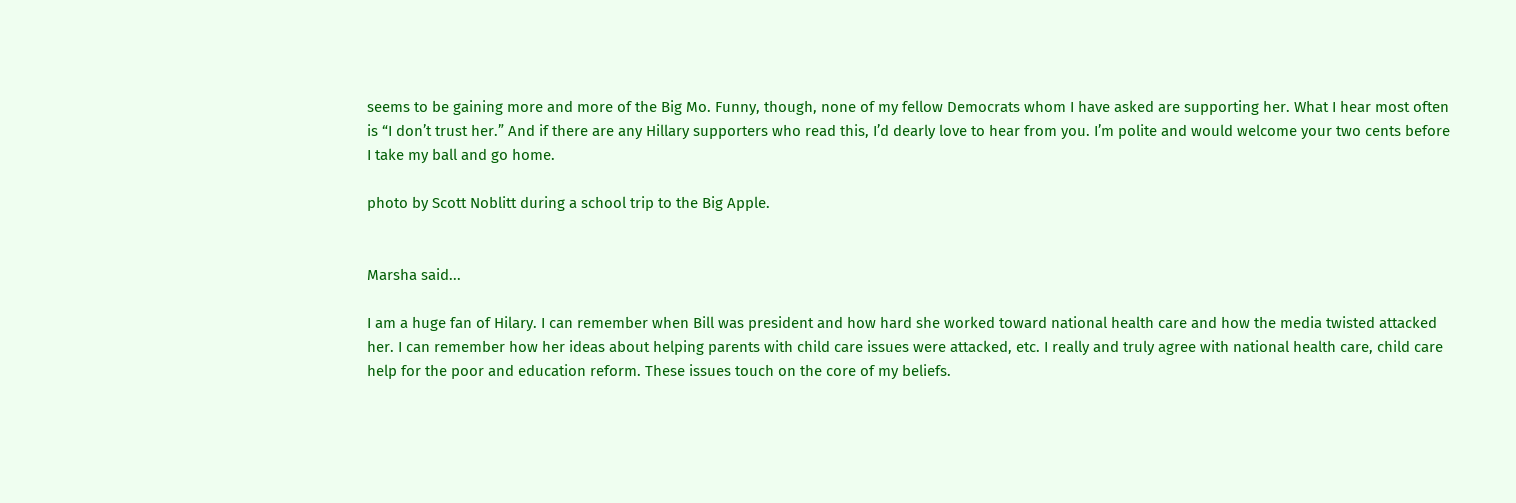seems to be gaining more and more of the Big Mo. Funny, though, none of my fellow Democrats whom I have asked are supporting her. What I hear most often is “I don’t trust her.” And if there are any Hillary supporters who read this, I’d dearly love to hear from you. I’m polite and would welcome your two cents before I take my ball and go home.

photo by Scott Noblitt during a school trip to the Big Apple.


Marsha said...

I am a huge fan of Hilary. I can remember when Bill was president and how hard she worked toward national health care and how the media twisted attacked her. I can remember how her ideas about helping parents with child care issues were attacked, etc. I really and truly agree with national health care, child care help for the poor and education reform. These issues touch on the core of my beliefs.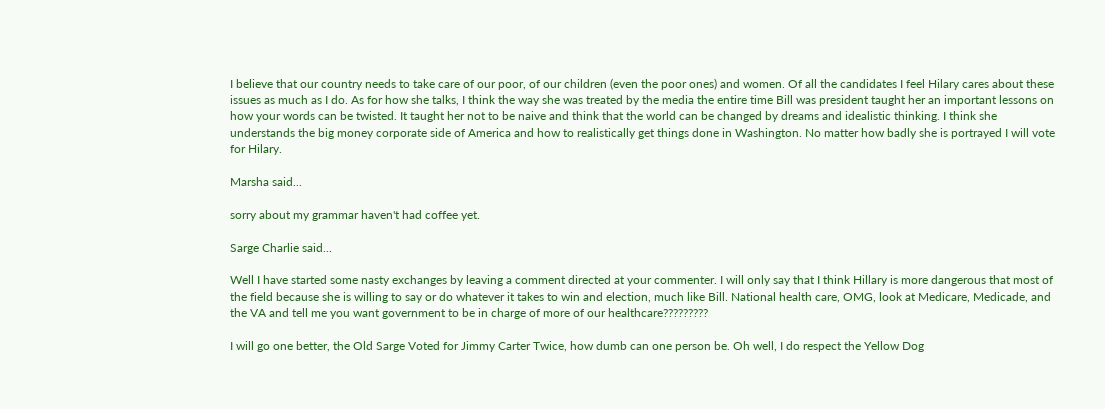I believe that our country needs to take care of our poor, of our children (even the poor ones) and women. Of all the candidates I feel Hilary cares about these issues as much as I do. As for how she talks, I think the way she was treated by the media the entire time Bill was president taught her an important lessons on how your words can be twisted. It taught her not to be naive and think that the world can be changed by dreams and idealistic thinking. I think she understands the big money corporate side of America and how to realistically get things done in Washington. No matter how badly she is portrayed I will vote for Hilary.

Marsha said...

sorry about my grammar haven't had coffee yet.

Sarge Charlie said...

Well I have started some nasty exchanges by leaving a comment directed at your commenter. I will only say that I think Hillary is more dangerous that most of the field because she is willing to say or do whatever it takes to win and election, much like Bill. National health care, OMG, look at Medicare, Medicade, and the VA and tell me you want government to be in charge of more of our healthcare?????????

I will go one better, the Old Sarge Voted for Jimmy Carter Twice, how dumb can one person be. Oh well, I do respect the Yellow Dog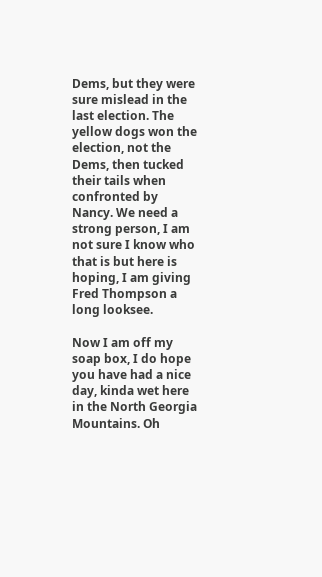Dems, but they were sure mislead in the last election. The yellow dogs won the election, not the Dems, then tucked their tails when confronted by Nancy. We need a strong person, I am not sure I know who that is but here is hoping, I am giving Fred Thompson a long looksee.

Now I am off my soap box, I do hope you have had a nice day, kinda wet here in the North Georgia Mountains. Oh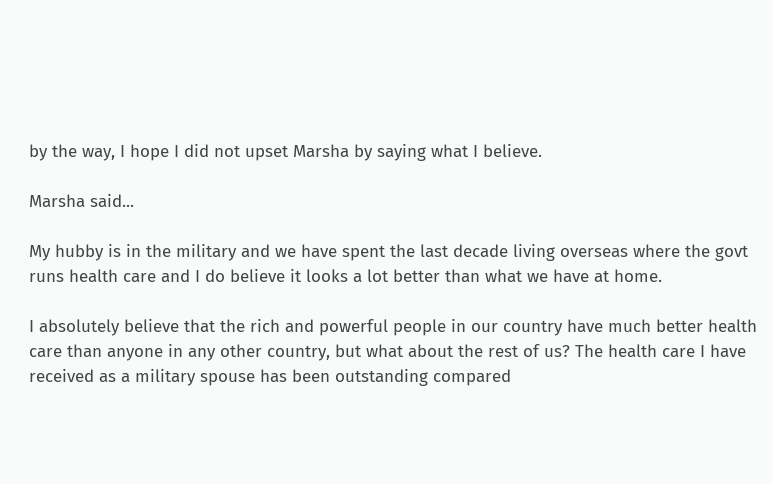by the way, I hope I did not upset Marsha by saying what I believe.

Marsha said...

My hubby is in the military and we have spent the last decade living overseas where the govt runs health care and I do believe it looks a lot better than what we have at home.

I absolutely believe that the rich and powerful people in our country have much better health care than anyone in any other country, but what about the rest of us? The health care I have received as a military spouse has been outstanding compared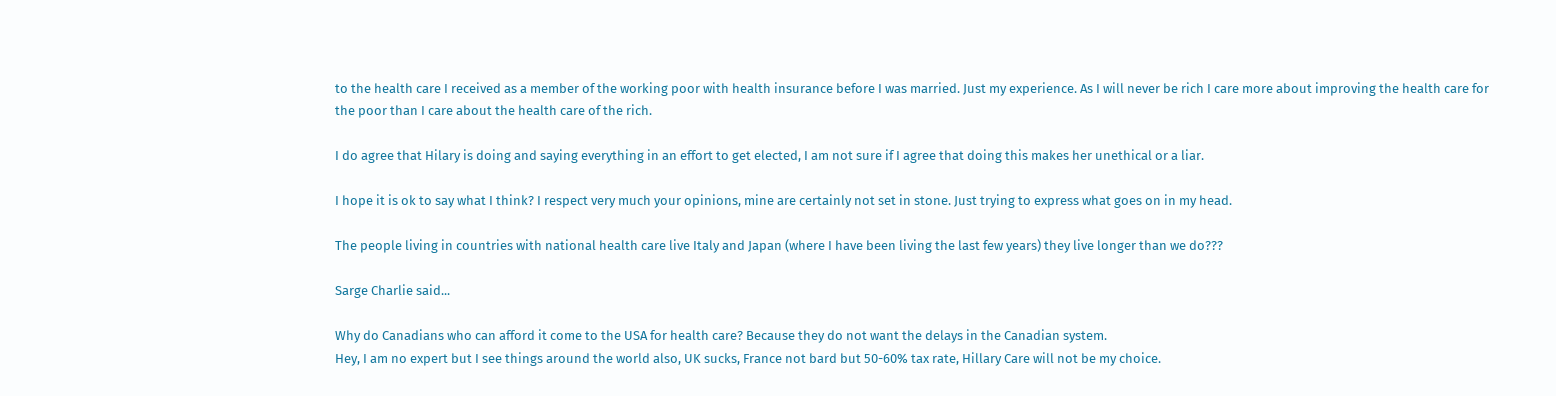to the health care I received as a member of the working poor with health insurance before I was married. Just my experience. As I will never be rich I care more about improving the health care for the poor than I care about the health care of the rich.

I do agree that Hilary is doing and saying everything in an effort to get elected, I am not sure if I agree that doing this makes her unethical or a liar.

I hope it is ok to say what I think? I respect very much your opinions, mine are certainly not set in stone. Just trying to express what goes on in my head.

The people living in countries with national health care live Italy and Japan (where I have been living the last few years) they live longer than we do???

Sarge Charlie said...

Why do Canadians who can afford it come to the USA for health care? Because they do not want the delays in the Canadian system.
Hey, I am no expert but I see things around the world also, UK sucks, France not bard but 50-60% tax rate, Hillary Care will not be my choice.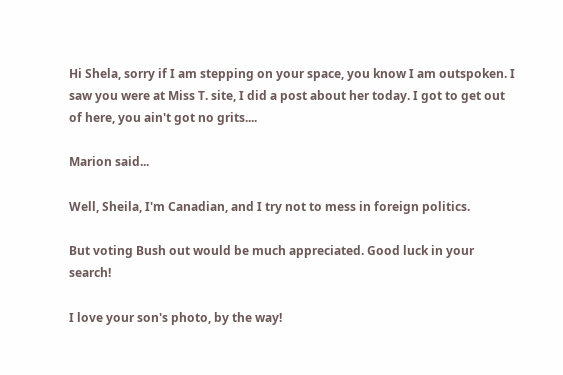Hi Shela, sorry if I am stepping on your space, you know I am outspoken. I saw you were at Miss T. site, I did a post about her today. I got to get out of here, you ain't got no grits....

Marion said...

Well, Sheila, I'm Canadian, and I try not to mess in foreign politics.

But voting Bush out would be much appreciated. Good luck in your search!

I love your son's photo, by the way!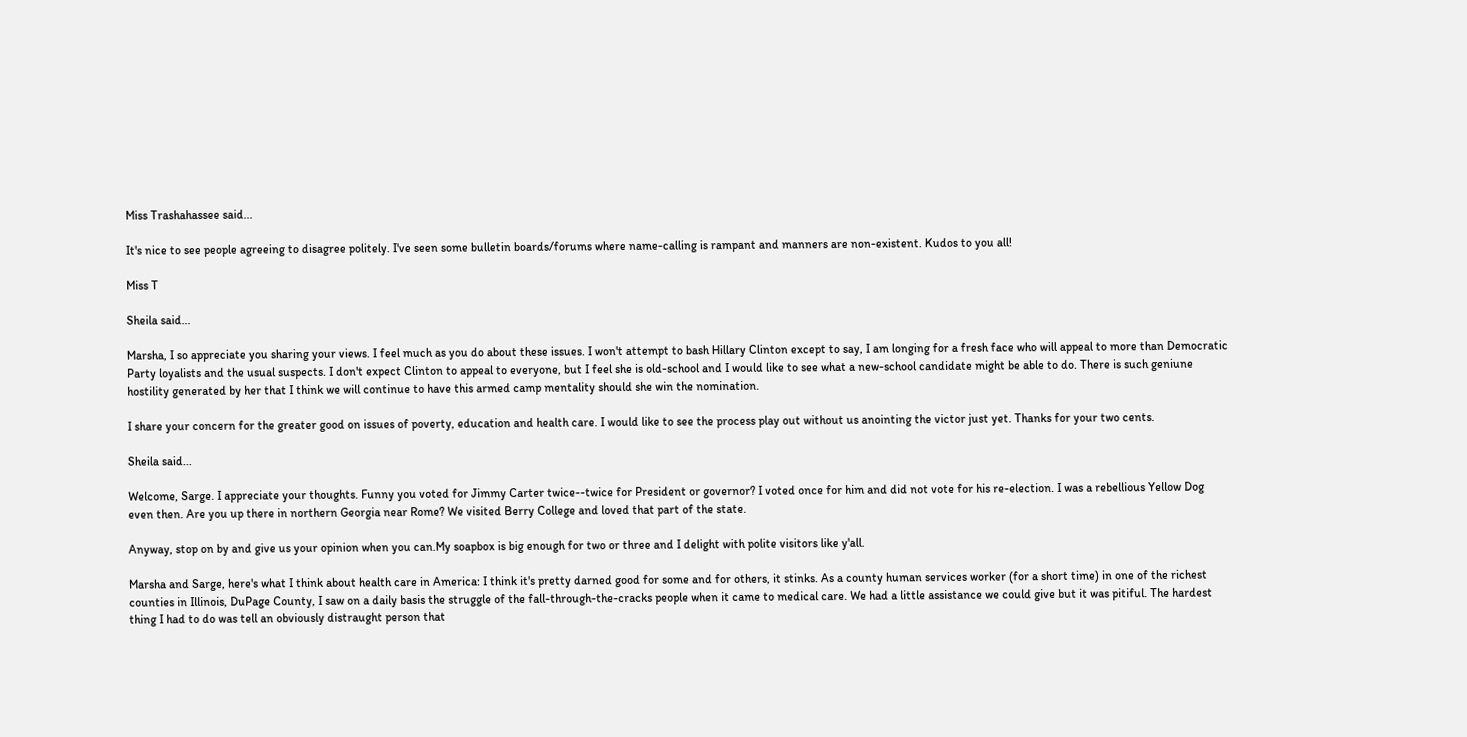Miss Trashahassee said...

It's nice to see people agreeing to disagree politely. I've seen some bulletin boards/forums where name-calling is rampant and manners are non-existent. Kudos to you all!

Miss T

Sheila said...

Marsha, I so appreciate you sharing your views. I feel much as you do about these issues. I won't attempt to bash Hillary Clinton except to say, I am longing for a fresh face who will appeal to more than Democratic Party loyalists and the usual suspects. I don't expect Clinton to appeal to everyone, but I feel she is old-school and I would like to see what a new-school candidate might be able to do. There is such geniune hostility generated by her that I think we will continue to have this armed camp mentality should she win the nomination.

I share your concern for the greater good on issues of poverty, education and health care. I would like to see the process play out without us anointing the victor just yet. Thanks for your two cents.

Sheila said...

Welcome, Sarge. I appreciate your thoughts. Funny you voted for Jimmy Carter twice--twice for President or governor? I voted once for him and did not vote for his re-election. I was a rebellious Yellow Dog even then. Are you up there in northern Georgia near Rome? We visited Berry College and loved that part of the state.

Anyway, stop on by and give us your opinion when you can.My soapbox is big enough for two or three and I delight with polite visitors like y'all.

Marsha and Sarge, here's what I think about health care in America: I think it's pretty darned good for some and for others, it stinks. As a county human services worker (for a short time) in one of the richest counties in Illinois, DuPage County, I saw on a daily basis the struggle of the fall-through-the-cracks people when it came to medical care. We had a little assistance we could give but it was pitiful. The hardest thing I had to do was tell an obviously distraught person that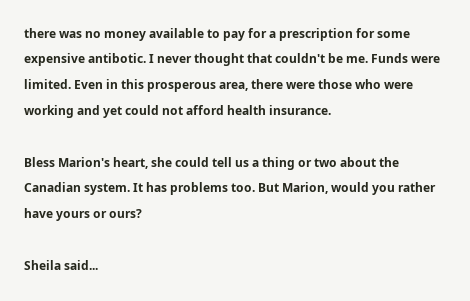there was no money available to pay for a prescription for some expensive antibotic. I never thought that couldn't be me. Funds were limited. Even in this prosperous area, there were those who were working and yet could not afford health insurance.

Bless Marion's heart, she could tell us a thing or two about the Canadian system. It has problems too. But Marion, would you rather have yours or ours?

Sheila said...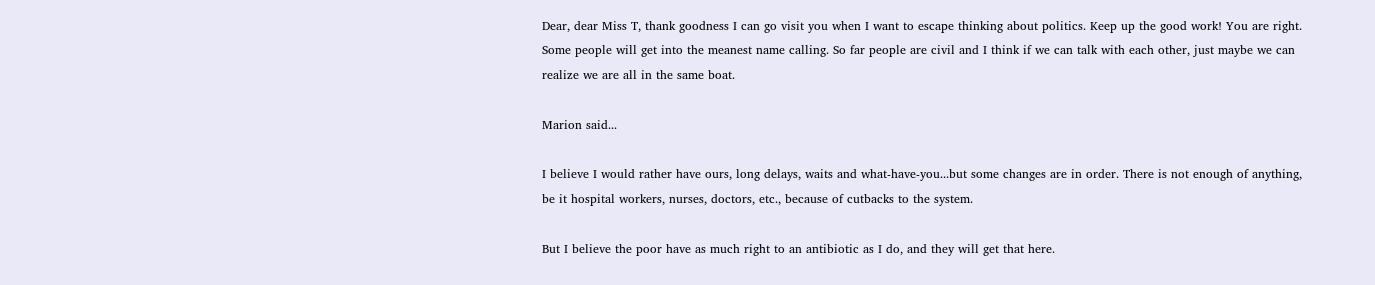Dear, dear Miss T, thank goodness I can go visit you when I want to escape thinking about politics. Keep up the good work! You are right. Some people will get into the meanest name calling. So far people are civil and I think if we can talk with each other, just maybe we can realize we are all in the same boat.

Marion said...

I believe I would rather have ours, long delays, waits and what-have-you...but some changes are in order. There is not enough of anything, be it hospital workers, nurses, doctors, etc., because of cutbacks to the system.

But I believe the poor have as much right to an antibiotic as I do, and they will get that here.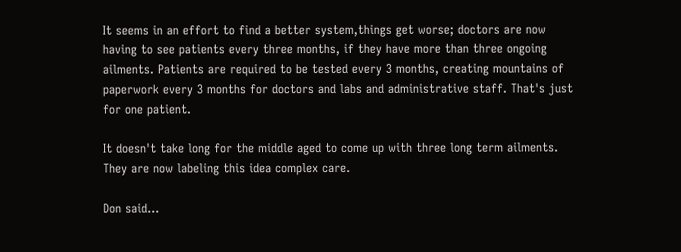It seems in an effort to find a better system,things get worse; doctors are now having to see patients every three months, if they have more than three ongoing ailments. Patients are required to be tested every 3 months, creating mountains of paperwork every 3 months for doctors and labs and administrative staff. That's just for one patient.

It doesn't take long for the middle aged to come up with three long term ailments. They are now labeling this idea complex care.

Don said...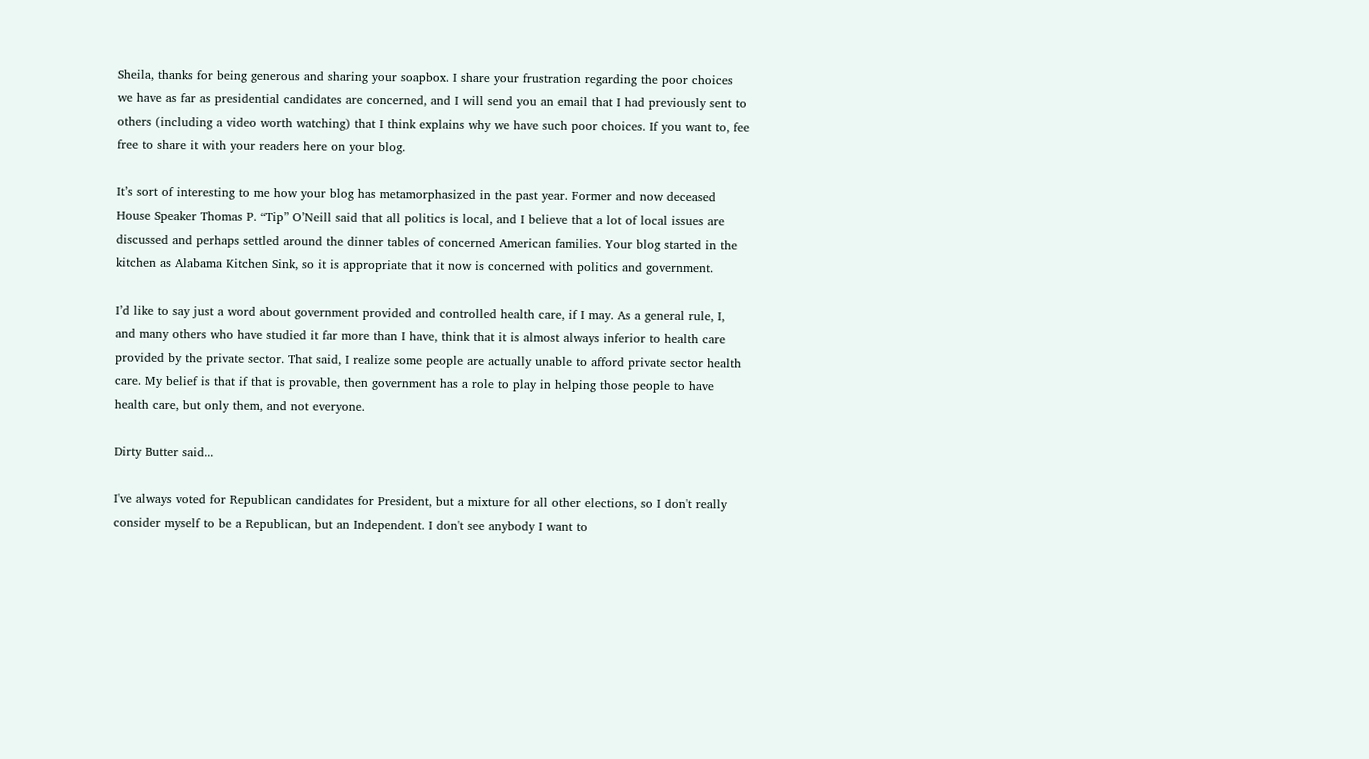Sheila, thanks for being generous and sharing your soapbox. I share your frustration regarding the poor choices we have as far as presidential candidates are concerned, and I will send you an email that I had previously sent to others (including a video worth watching) that I think explains why we have such poor choices. If you want to, fee free to share it with your readers here on your blog.

It’s sort of interesting to me how your blog has metamorphasized in the past year. Former and now deceased House Speaker Thomas P. “Tip” O’Neill said that all politics is local, and I believe that a lot of local issues are discussed and perhaps settled around the dinner tables of concerned American families. Your blog started in the kitchen as Alabama Kitchen Sink, so it is appropriate that it now is concerned with politics and government.

I’d like to say just a word about government provided and controlled health care, if I may. As a general rule, I, and many others who have studied it far more than I have, think that it is almost always inferior to health care provided by the private sector. That said, I realize some people are actually unable to afford private sector health care. My belief is that if that is provable, then government has a role to play in helping those people to have health care, but only them, and not everyone.

Dirty Butter said...

I've always voted for Republican candidates for President, but a mixture for all other elections, so I don't really consider myself to be a Republican, but an Independent. I don't see anybody I want to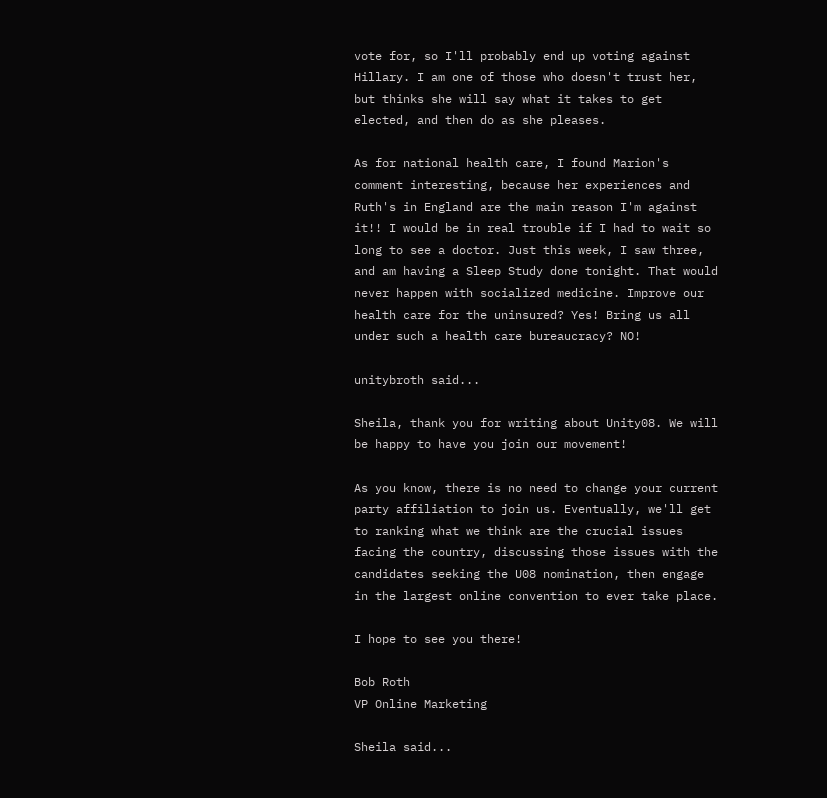vote for, so I'll probably end up voting against Hillary. I am one of those who doesn't trust her, but thinks she will say what it takes to get elected, and then do as she pleases.

As for national health care, I found Marion's comment interesting, because her experiences and Ruth's in England are the main reason I'm against it!! I would be in real trouble if I had to wait so long to see a doctor. Just this week, I saw three, and am having a Sleep Study done tonight. That would never happen with socialized medicine. Improve our health care for the uninsured? Yes! Bring us all under such a health care bureaucracy? NO!

unitybroth said...

Sheila, thank you for writing about Unity08. We will be happy to have you join our movement!

As you know, there is no need to change your current party affiliation to join us. Eventually, we'll get to ranking what we think are the crucial issues facing the country, discussing those issues with the candidates seeking the U08 nomination, then engage in the largest online convention to ever take place.

I hope to see you there!

Bob Roth
VP Online Marketing

Sheila said...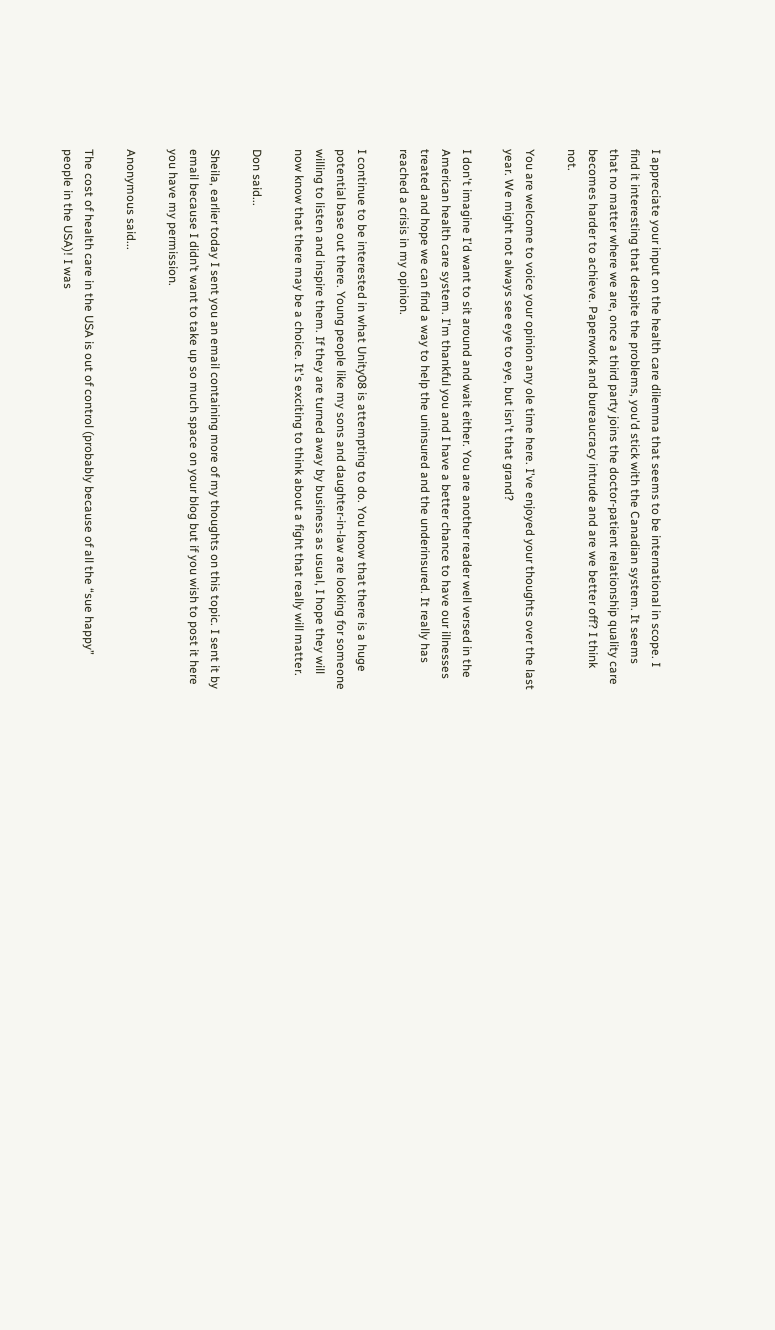I appreciate your input on the health care dilemma that seems to be international in scope. I find it interesting that despite the problems, you'd stick with the Canadian system. It seems that no matter where we are, once a third party joins the doctor-patient relationship quality care becomes harder to achieve. Paperwork and bureaucracy intrude and are we better off? I think not.

You are welcome to voice your opinion any ole time here. I've enjoyed your thoughts over the last year. We might not always see eye to eye, but isn't that grand?

I don't imagine I'd want to sit around and wait either. You are another reader well versed in the American health care system. I'm thankful you and I have a better chance to have our illnesses treated and hope we can find a way to help the uninsured and the underinsured. It really has reached a crisis in my opinion.

I continue to be interested in what Unity08 is attempting to do. You know that there is a huge potential base out there. Young people like my sons and daughter-in-law are looking for someone willing to listen and inspire them. If they are turned away by business as usual, I hope they will now know that there may be a choice. It's exciting to think about a fight that really will matter.

Don said...

Sheila, earlier today I sent you an email containing more of my thoughts on this topic. I sent it by email because I didn’t want to take up so much space on your blog but if you wish to post it here you have my permission.

Anonymous said...

The cost of health care in the USA is out of control (probably because of all the “sue happy” people in the USA)! I was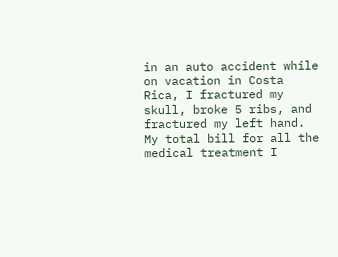in an auto accident while on vacation in Costa Rica, I fractured my skull, broke 5 ribs, and fractured my left hand. My total bill for all the medical treatment I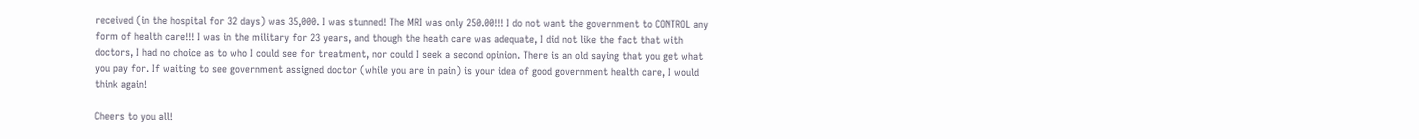received (in the hospital for 32 days) was 35,000. I was stunned! The MRI was only 250.00!!! I do not want the government to CONTROL any form of health care!!! I was in the military for 23 years, and though the heath care was adequate, I did not like the fact that with doctors, I had no choice as to who I could see for treatment, nor could I seek a second opinion. There is an old saying that you get what you pay for. If waiting to see government assigned doctor (while you are in pain) is your idea of good government health care, I would think again!

Cheers to you all!